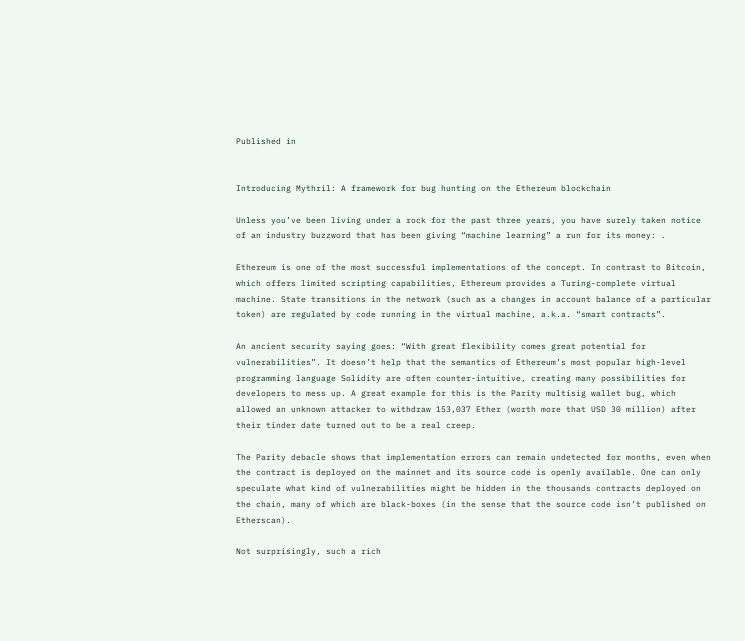Published in


Introducing Mythril: A framework for bug hunting on the Ethereum blockchain

Unless you’ve been living under a rock for the past three years, you have surely taken notice of an industry buzzword that has been giving “machine learning” a run for its money: .

Ethereum is one of the most successful implementations of the concept. In contrast to Bitcoin, which offers limited scripting capabilities, Ethereum provides a Turing-complete virtual machine. State transitions in the network (such as a changes in account balance of a particular token) are regulated by code running in the virtual machine, a.k.a. “smart contracts”.

An ancient security saying goes: “With great flexibility comes great potential for vulnerabilities”. It doesn’t help that the semantics of Ethereum’s most popular high-level programming language Solidity are often counter-intuitive, creating many possibilities for developers to mess up. A great example for this is the Parity multisig wallet bug, which allowed an unknown attacker to withdraw 153,037 Ether (worth more that USD 30 million) after their tinder date turned out to be a real creep.

The Parity debacle shows that implementation errors can remain undetected for months, even when the contract is deployed on the mainnet and its source code is openly available. One can only speculate what kind of vulnerabilities might be hidden in the thousands contracts deployed on the chain, many of which are black-boxes (in the sense that the source code isn’t published on Etherscan).

Not surprisingly, such a rich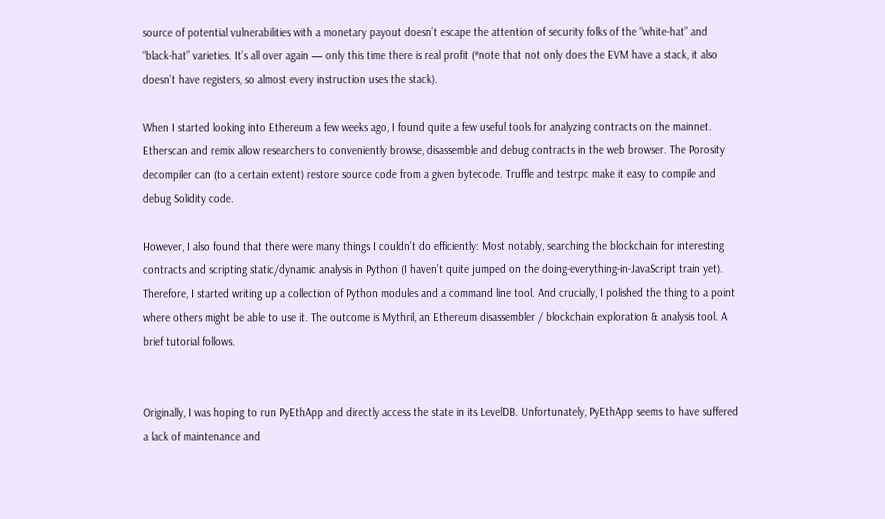source of potential vulnerabilities with a monetary payout doesn’t escape the attention of security folks of the “white-hat” and “black-hat” varieties. It’s all over again — only this time there is real profit (*note that not only does the EVM have a stack, it also doesn’t have registers, so almost every instruction uses the stack).

When I started looking into Ethereum a few weeks ago, I found quite a few useful tools for analyzing contracts on the mainnet. Etherscan and remix allow researchers to conveniently browse, disassemble and debug contracts in the web browser. The Porosity decompiler can (to a certain extent) restore source code from a given bytecode. Truffle and testrpc make it easy to compile and debug Solidity code.

However, I also found that there were many things I couldn’t do efficiently: Most notably, searching the blockchain for interesting contracts and scripting static/dynamic analysis in Python (I haven’t quite jumped on the doing-everything-in-JavaScript train yet). Therefore, I started writing up a collection of Python modules and a command line tool. And crucially, I polished the thing to a point where others might be able to use it. The outcome is Mythril, an Ethereum disassembler / blockchain exploration & analysis tool. A brief tutorial follows.


Originally, I was hoping to run PyEthApp and directly access the state in its LevelDB. Unfortunately, PyEthApp seems to have suffered a lack of maintenance and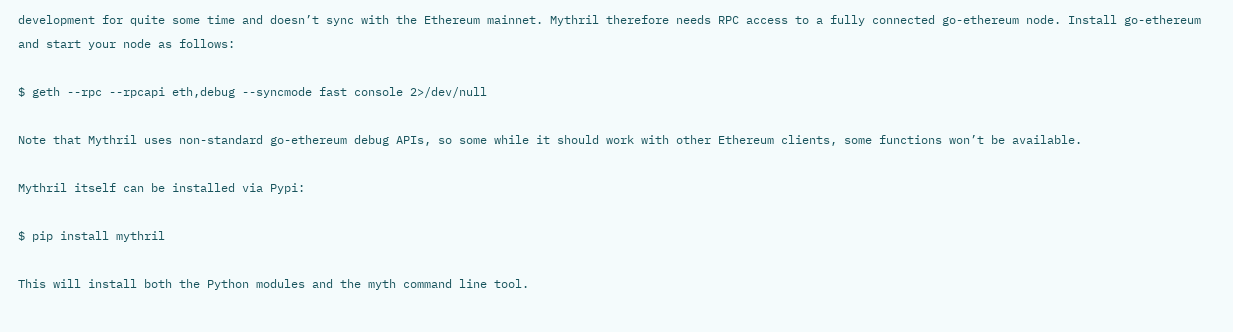development for quite some time and doesn’t sync with the Ethereum mainnet. Mythril therefore needs RPC access to a fully connected go-ethereum node. Install go-ethereum and start your node as follows:

$ geth --rpc --rpcapi eth,debug --syncmode fast console 2>/dev/null

Note that Mythril uses non-standard go-ethereum debug APIs, so some while it should work with other Ethereum clients, some functions won’t be available.

Mythril itself can be installed via Pypi:

$ pip install mythril

This will install both the Python modules and the myth command line tool.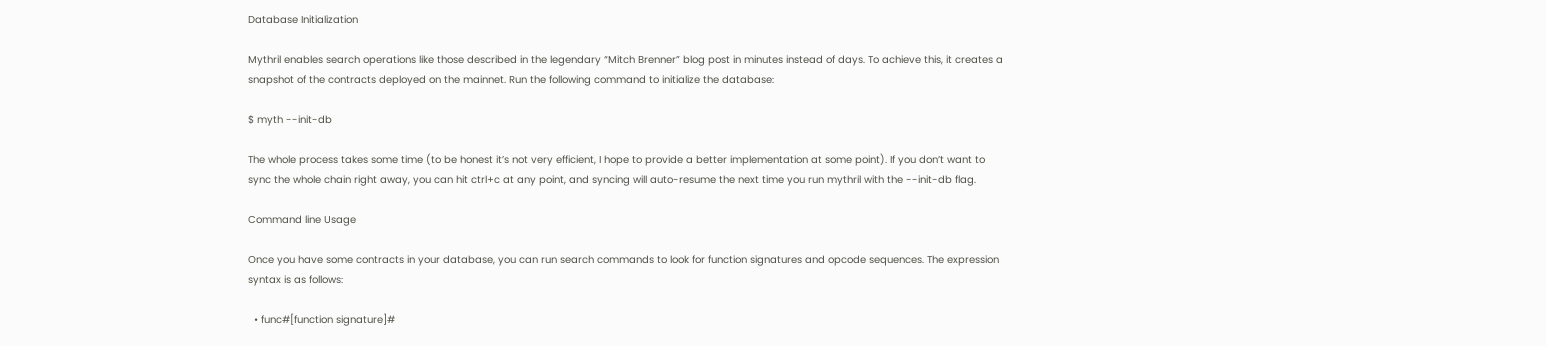Database Initialization

Mythril enables search operations like those described in the legendary “Mitch Brenner” blog post in minutes instead of days. To achieve this, it creates a snapshot of the contracts deployed on the mainnet. Run the following command to initialize the database:

$ myth --init-db

The whole process takes some time (to be honest it’s not very efficient, I hope to provide a better implementation at some point). If you don’t want to sync the whole chain right away, you can hit ctrl+c at any point, and syncing will auto-resume the next time you run mythril with the --init-db flag.

Command line Usage

Once you have some contracts in your database, you can run search commands to look for function signatures and opcode sequences. The expression syntax is as follows:

  • func#[function signature]#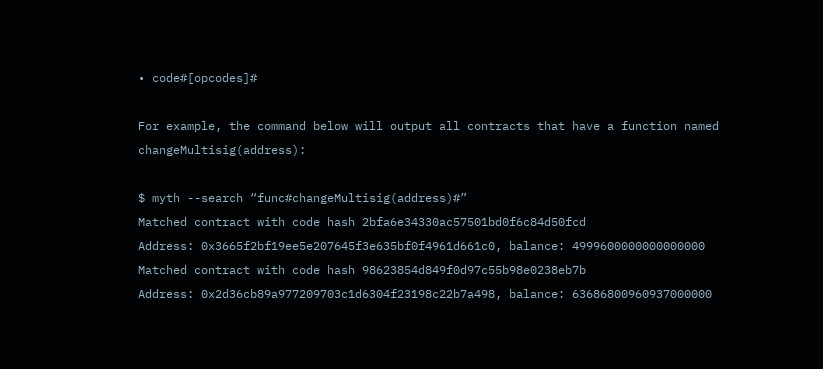• code#[opcodes]#

For example, the command below will output all contracts that have a function named changeMultisig(address):

$ myth --search “func#changeMultisig(address)#”
Matched contract with code hash 2bfa6e34330ac57501bd0f6c84d50fcd
Address: 0x3665f2bf19ee5e207645f3e635bf0f4961d661c0, balance: 4999600000000000000
Matched contract with code hash 98623854d849f0d97c55b98e0238eb7b
Address: 0x2d36cb89a977209703c1d6304f23198c22b7a498, balance: 63686800960937000000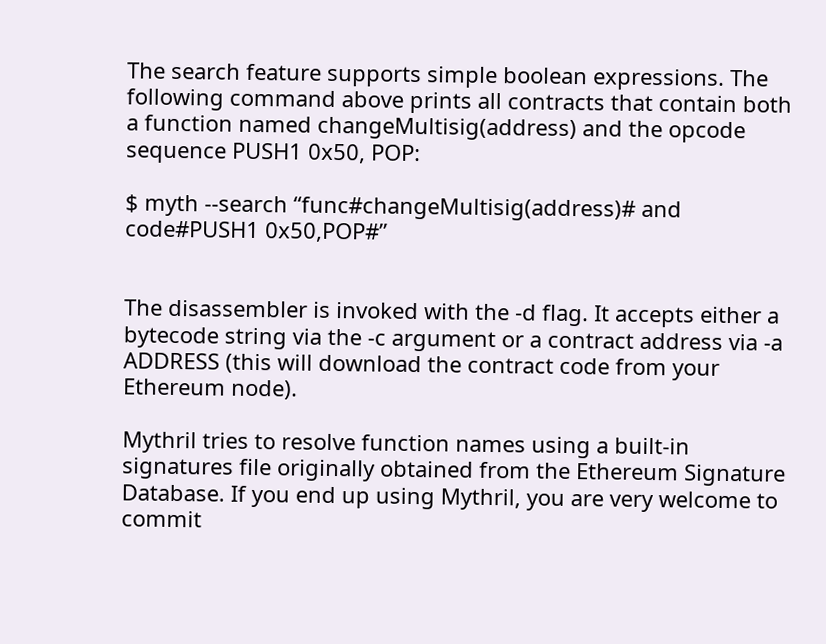The search feature supports simple boolean expressions. The following command above prints all contracts that contain both a function named changeMultisig(address) and the opcode sequence PUSH1 0x50, POP:

$ myth --search “func#changeMultisig(address)# and code#PUSH1 0x50,POP#”


The disassembler is invoked with the -d flag. It accepts either a bytecode string via the -c argument or a contract address via -a ADDRESS (this will download the contract code from your Ethereum node).

Mythril tries to resolve function names using a built-in signatures file originally obtained from the Ethereum Signature Database. If you end up using Mythril, you are very welcome to commit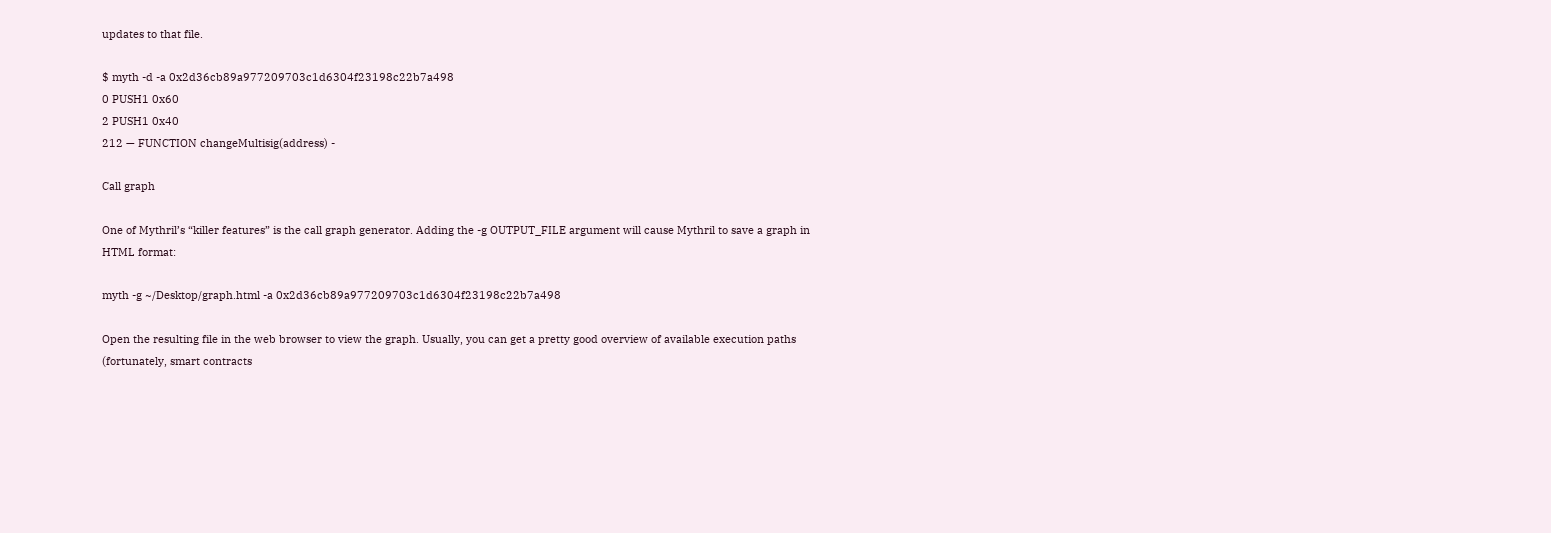updates to that file.

$ myth -d -a 0x2d36cb89a977209703c1d6304f23198c22b7a498
0 PUSH1 0x60
2 PUSH1 0x40
212 — FUNCTION changeMultisig(address) -

Call graph

One of Mythril’s “killer features” is the call graph generator. Adding the -g OUTPUT_FILE argument will cause Mythril to save a graph in HTML format:

myth -g ~/Desktop/graph.html -a 0x2d36cb89a977209703c1d6304f23198c22b7a498

Open the resulting file in the web browser to view the graph. Usually, you can get a pretty good overview of available execution paths (fortunately, smart contracts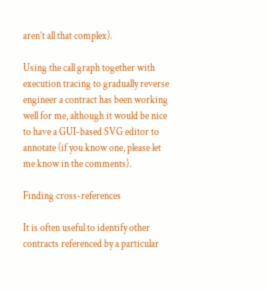aren’t all that complex).

Using the call graph together with execution tracing to gradually reverse engineer a contract has been working well for me, although it would be nice to have a GUI-based SVG editor to annotate (if you know one, please let me know in the comments).

Finding cross-references

It is often useful to identify other contracts referenced by a particular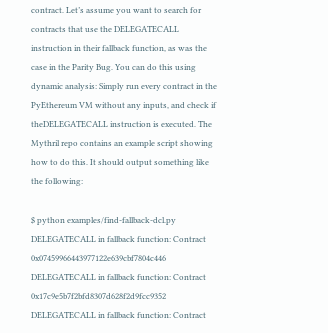contract. Let’s assume you want to search for contracts that use the DELEGATECALL instruction in their fallback function, as was the case in the Parity Bug. You can do this using dynamic analysis: Simply run every contract in the PyEthereum VM without any inputs, and check if theDELEGATECALL instruction is executed. The Mythril repo contains an example script showing how to do this. It should output something like the following:

$ python examples/find-fallback-dcl.py
DELEGATECALL in fallback function: Contract 0x07459966443977122e639cbf7804c446
DELEGATECALL in fallback function: Contract 0x17c9e5b7f2bfd8307d628f2d9fcc9352
DELEGATECALL in fallback function: Contract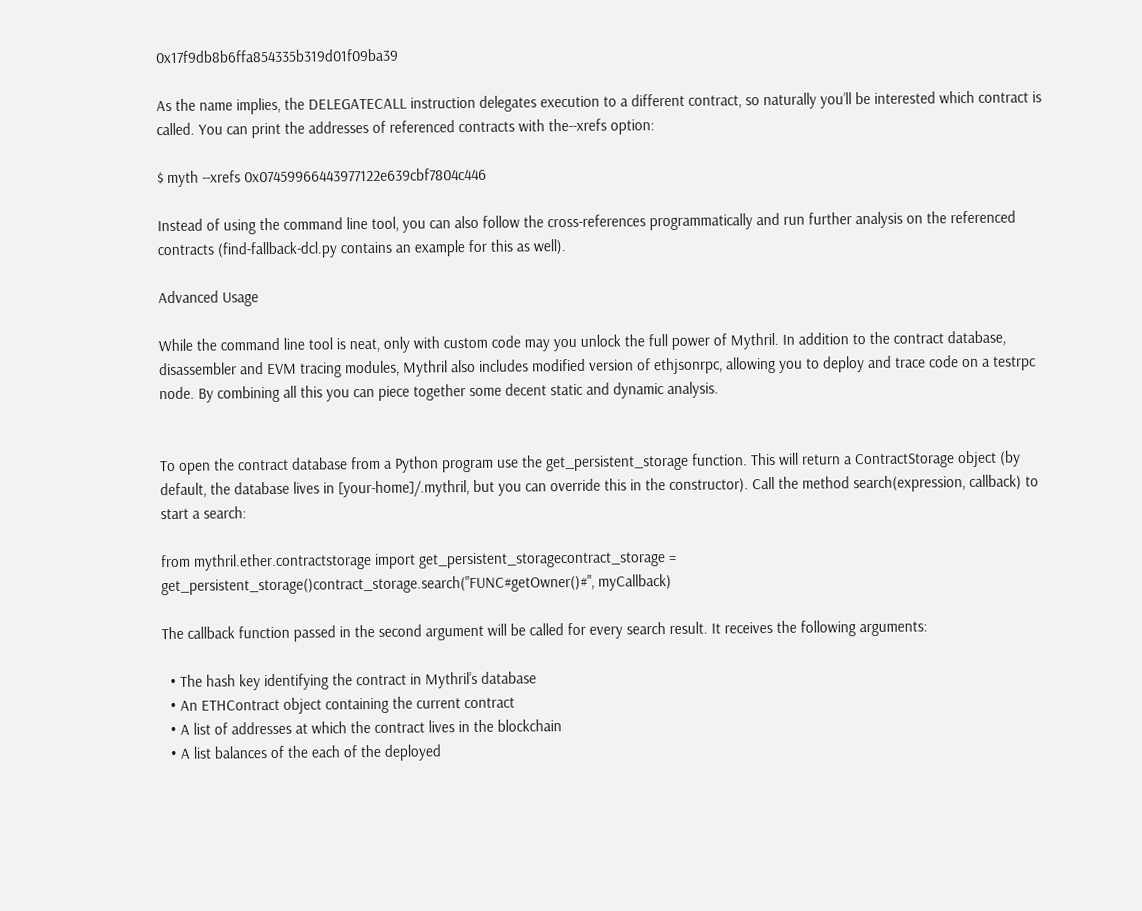0x17f9db8b6ffa854335b319d01f09ba39

As the name implies, the DELEGATECALL instruction delegates execution to a different contract, so naturally you’ll be interested which contract is called. You can print the addresses of referenced contracts with the--xrefs option:

$ myth --xrefs 0x07459966443977122e639cbf7804c446

Instead of using the command line tool, you can also follow the cross-references programmatically and run further analysis on the referenced contracts (find-fallback-dcl.py contains an example for this as well).

Advanced Usage

While the command line tool is neat, only with custom code may you unlock the full power of Mythril. In addition to the contract database, disassembler and EVM tracing modules, Mythril also includes modified version of ethjsonrpc, allowing you to deploy and trace code on a testrpc node. By combining all this you can piece together some decent static and dynamic analysis.


To open the contract database from a Python program use the get_persistent_storage function. This will return a ContractStorage object (by default, the database lives in [your-home]/.mythril, but you can override this in the constructor). Call the method search(expression, callback) to start a search:

from mythril.ether.contractstorage import get_persistent_storagecontract_storage = get_persistent_storage()contract_storage.search("FUNC#getOwner()#", myCallback)

The callback function passed in the second argument will be called for every search result. It receives the following arguments:

  • The hash key identifying the contract in Mythril’s database
  • An ETHContract object containing the current contract
  • A list of addresses at which the contract lives in the blockchain
  • A list balances of the each of the deployed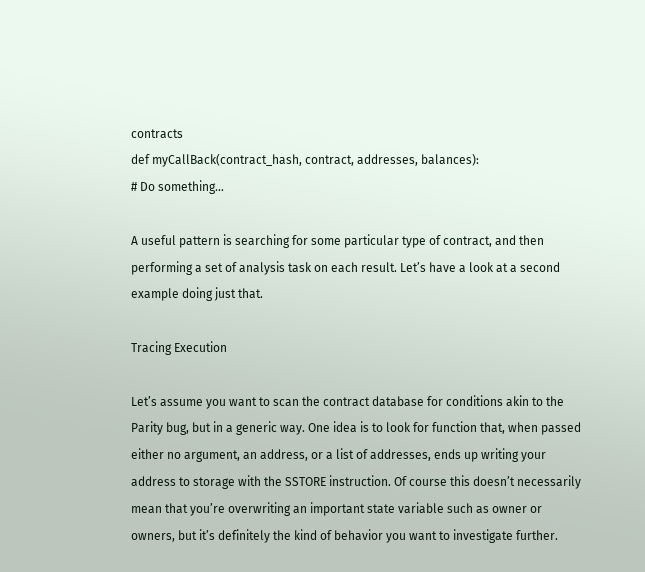contracts
def myCallBack(contract_hash, contract, addresses, balances):
# Do something…

A useful pattern is searching for some particular type of contract, and then performing a set of analysis task on each result. Let’s have a look at a second example doing just that.

Tracing Execution

Let’s assume you want to scan the contract database for conditions akin to the Parity bug, but in a generic way. One idea is to look for function that, when passed either no argument, an address, or a list of addresses, ends up writing your address to storage with the SSTORE instruction. Of course this doesn’t necessarily mean that you’re overwriting an important state variable such as owner or owners, but it’s definitely the kind of behavior you want to investigate further.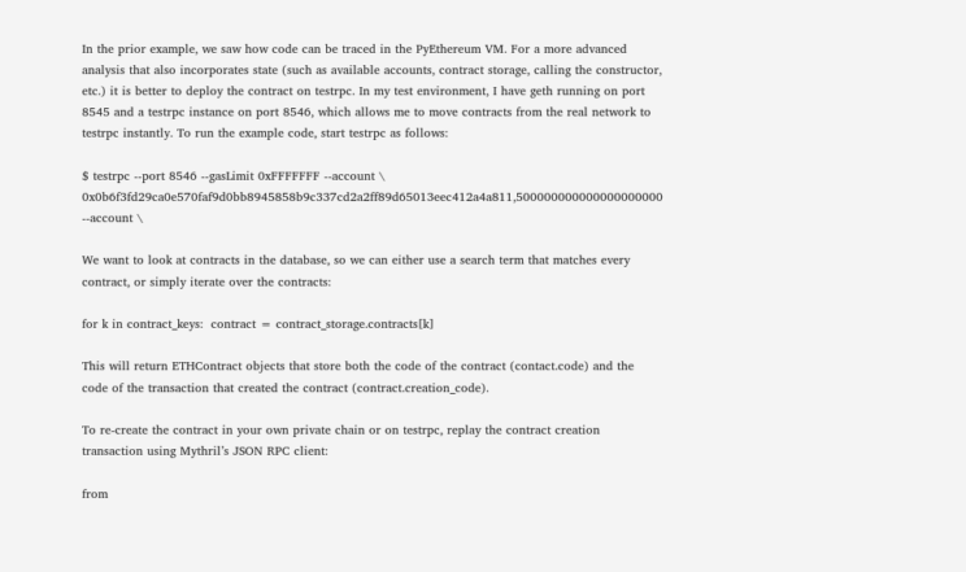In the prior example, we saw how code can be traced in the PyEthereum VM. For a more advanced analysis that also incorporates state (such as available accounts, contract storage, calling the constructor, etc.) it is better to deploy the contract on testrpc. In my test environment, I have geth running on port 8545 and a testrpc instance on port 8546, which allows me to move contracts from the real network to testrpc instantly. To run the example code, start testrpc as follows:

$ testrpc --port 8546 --gasLimit 0xFFFFFFF --account \
0x0b6f3fd29ca0e570faf9d0bb8945858b9c337cd2a2ff89d65013eec412a4a811,500000000000000000000 --account \

We want to look at contracts in the database, so we can either use a search term that matches every contract, or simply iterate over the contracts:

for k in contract_keys:  contract = contract_storage.contracts[k]

This will return ETHContract objects that store both the code of the contract (contact.code) and the code of the transaction that created the contract (contract.creation_code).

To re-create the contract in your own private chain or on testrpc, replay the contract creation transaction using Mythril’s JSON RPC client:

from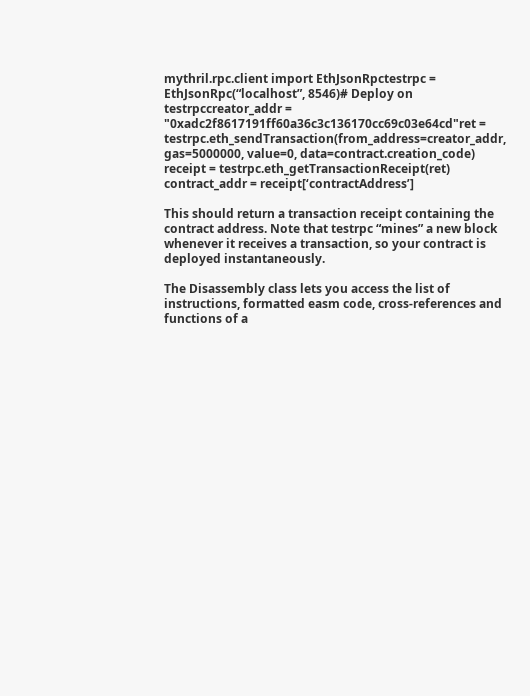mythril.rpc.client import EthJsonRpctestrpc = EthJsonRpc(“localhost”, 8546)# Deploy on testrpccreator_addr = "0xadc2f8617191ff60a36c3c136170cc69c03e64cd"ret = testrpc.eth_sendTransaction(from_address=creator_addr, gas=5000000, value=0, data=contract.creation_code)
receipt = testrpc.eth_getTransactionReceipt(ret)
contract_addr = receipt[‘contractAddress’]

This should return a transaction receipt containing the contract address. Note that testrpc “mines” a new block whenever it receives a transaction, so your contract is deployed instantaneously.

The Disassembly class lets you access the list of instructions, formatted easm code, cross-references and functions of a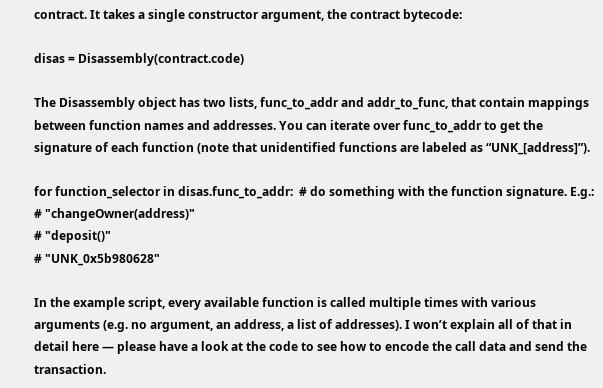contract. It takes a single constructor argument, the contract bytecode:

disas = Disassembly(contract.code)

The Disassembly object has two lists, func_to_addr and addr_to_func, that contain mappings between function names and addresses. You can iterate over func_to_addr to get the signature of each function (note that unidentified functions are labeled as “UNK_[address]”).

for function_selector in disas.func_to_addr:  # do something with the function signature. E.g.:
# "changeOwner(address)"
# "deposit()"
# "UNK_0x5b980628"

In the example script, every available function is called multiple times with various arguments (e.g. no argument, an address, a list of addresses). I won’t explain all of that in detail here — please have a look at the code to see how to encode the call data and send the transaction.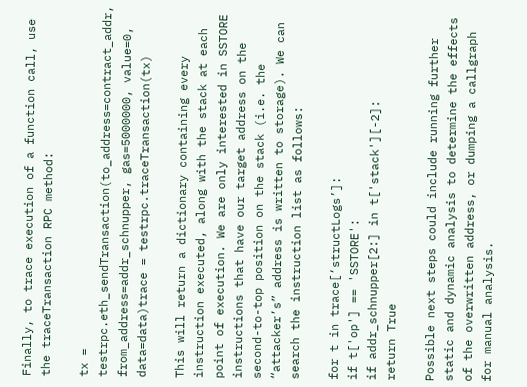Finally, to trace execution of a function call, use the traceTransaction RPC method:

tx = testrpc.eth_sendTransaction(to_address=contract_addr, from_address=addr_schnupper, gas=5000000, value=0, data=data)trace = testrpc.traceTransaction(tx)

This will return a dictionary containing every instruction executed, along with the stack at each point of execution. We are only interested in SSTORE instructions that have our target address on the second-to-top position on the stack (i.e. the “attacker’s” address is written to storage). We can search the instruction list as follows:

for t in trace[‘structLogs’]:
if t['op'] == 'SSTORE':
if addr_schnupper[2:] in t['stack'][-2]:
return True

Possible next steps could include running further static and dynamic analysis to determine the effects of the overwritten address, or dumping a callgraph for manual analysis.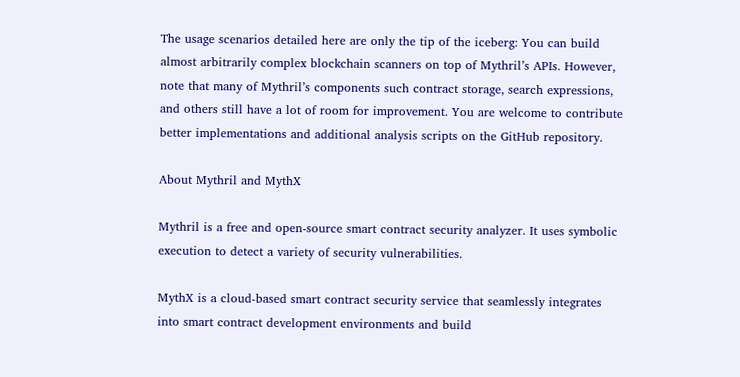The usage scenarios detailed here are only the tip of the iceberg: You can build almost arbitrarily complex blockchain scanners on top of Mythril’s APIs. However, note that many of Mythril’s components such contract storage, search expressions, and others still have a lot of room for improvement. You are welcome to contribute better implementations and additional analysis scripts on the GitHub repository.

About Mythril and MythX

Mythril is a free and open-source smart contract security analyzer. It uses symbolic execution to detect a variety of security vulnerabilities.

MythX is a cloud-based smart contract security service that seamlessly integrates into smart contract development environments and build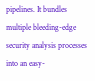pipelines. It bundles multiple bleeding-edge security analysis processes into an easy-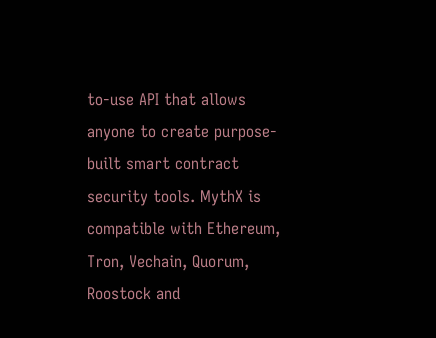to-use API that allows anyone to create purpose-built smart contract security tools. MythX is compatible with Ethereum, Tron, Vechain, Quorum, Roostock and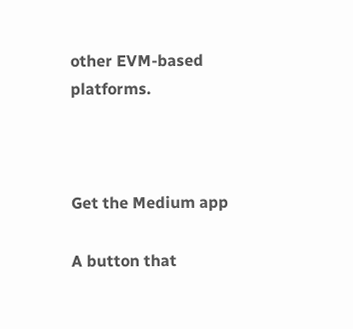other EVM-based platforms.



Get the Medium app

A button that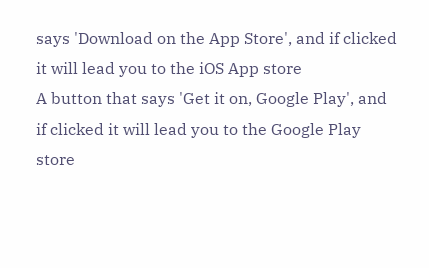says 'Download on the App Store', and if clicked it will lead you to the iOS App store
A button that says 'Get it on, Google Play', and if clicked it will lead you to the Google Play store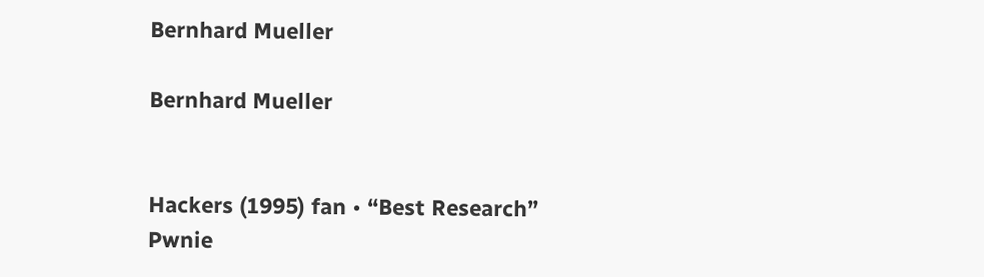Bernhard Mueller

Bernhard Mueller


Hackers (1995) fan • “Best Research” Pwnie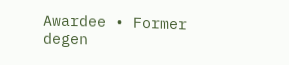Awardee • Former degen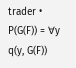trader • P(G(F)) = ∀y q(y, G(F))